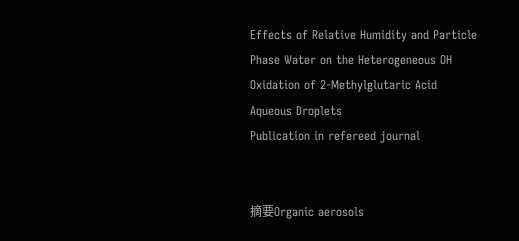Effects of Relative Humidity and Particle Phase Water on the Heterogeneous OH Oxidation of 2-Methylglutaric Acid Aqueous Droplets
Publication in refereed journal


摘要Organic aerosols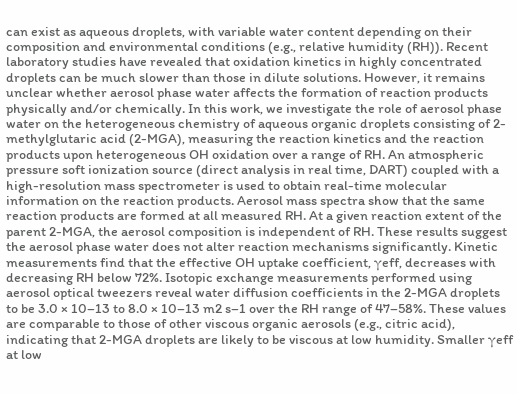can exist as aqueous droplets, with variable water content depending on their composition and environmental conditions (e.g., relative humidity (RH)). Recent laboratory studies have revealed that oxidation kinetics in highly concentrated droplets can be much slower than those in dilute solutions. However, it remains unclear whether aerosol phase water affects the formation of reaction products physically and/or chemically. In this work, we investigate the role of aerosol phase water on the heterogeneous chemistry of aqueous organic droplets consisting of 2-methylglutaric acid (2-MGA), measuring the reaction kinetics and the reaction products upon heterogeneous OH oxidation over a range of RH. An atmospheric pressure soft ionization source (direct analysis in real time, DART) coupled with a high-resolution mass spectrometer is used to obtain real-time molecular information on the reaction products. Aerosol mass spectra show that the same reaction products are formed at all measured RH. At a given reaction extent of the parent 2-MGA, the aerosol composition is independent of RH. These results suggest the aerosol phase water does not alter reaction mechanisms significantly. Kinetic measurements find that the effective OH uptake coefficient, γeff, decreases with decreasing RH below 72%. Isotopic exchange measurements performed using aerosol optical tweezers reveal water diffusion coefficients in the 2-MGA droplets to be 3.0 × 10–13 to 8.0 × 10–13 m2 s–1 over the RH range of 47–58%. These values are comparable to those of other viscous organic aerosols (e.g., citric acid), indicating that 2-MGA droplets are likely to be viscous at low humidity. Smaller γeff at low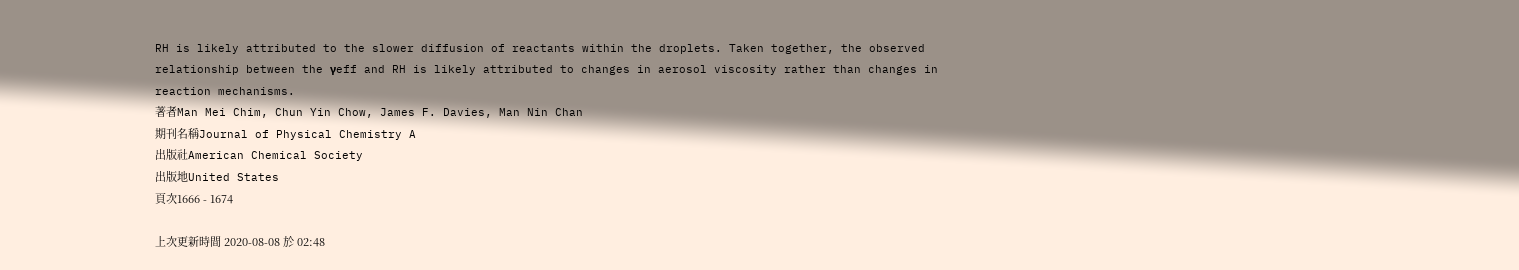RH is likely attributed to the slower diffusion of reactants within the droplets. Taken together, the observed relationship between the γeff and RH is likely attributed to changes in aerosol viscosity rather than changes in reaction mechanisms.
著者Man Mei Chim, Chun Yin Chow, James F. Davies, Man Nin Chan
期刊名稱Journal of Physical Chemistry A
出版社American Chemical Society
出版地United States
頁次1666 - 1674

上次更新時間 2020-08-08 於 02:48